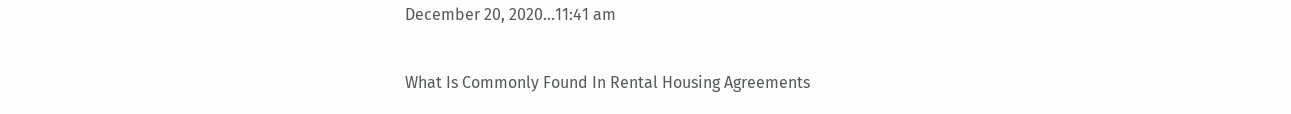December 20, 2020...11:41 am

What Is Commonly Found In Rental Housing Agreements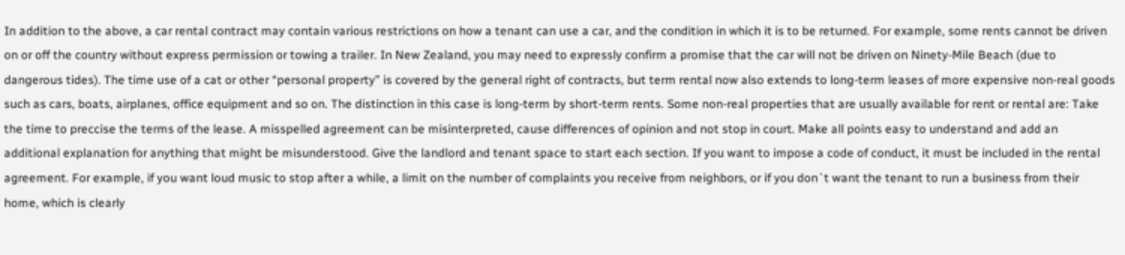In addition to the above, a car rental contract may contain various restrictions on how a tenant can use a car, and the condition in which it is to be returned. For example, some rents cannot be driven on or off the country without express permission or towing a trailer. In New Zealand, you may need to expressly confirm a promise that the car will not be driven on Ninety-Mile Beach (due to dangerous tides). The time use of a cat or other “personal property” is covered by the general right of contracts, but term rental now also extends to long-term leases of more expensive non-real goods such as cars, boats, airplanes, office equipment and so on. The distinction in this case is long-term by short-term rents. Some non-real properties that are usually available for rent or rental are: Take the time to preccise the terms of the lease. A misspelled agreement can be misinterpreted, cause differences of opinion and not stop in court. Make all points easy to understand and add an additional explanation for anything that might be misunderstood. Give the landlord and tenant space to start each section. If you want to impose a code of conduct, it must be included in the rental agreement. For example, if you want loud music to stop after a while, a limit on the number of complaints you receive from neighbors, or if you don`t want the tenant to run a business from their home, which is clearly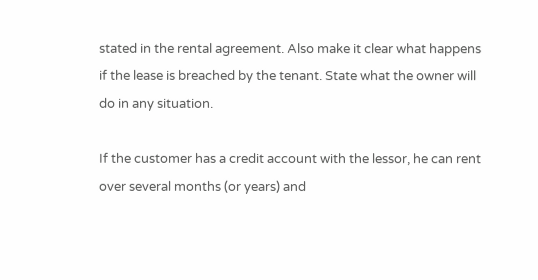stated in the rental agreement. Also make it clear what happens if the lease is breached by the tenant. State what the owner will do in any situation.

If the customer has a credit account with the lessor, he can rent over several months (or years) and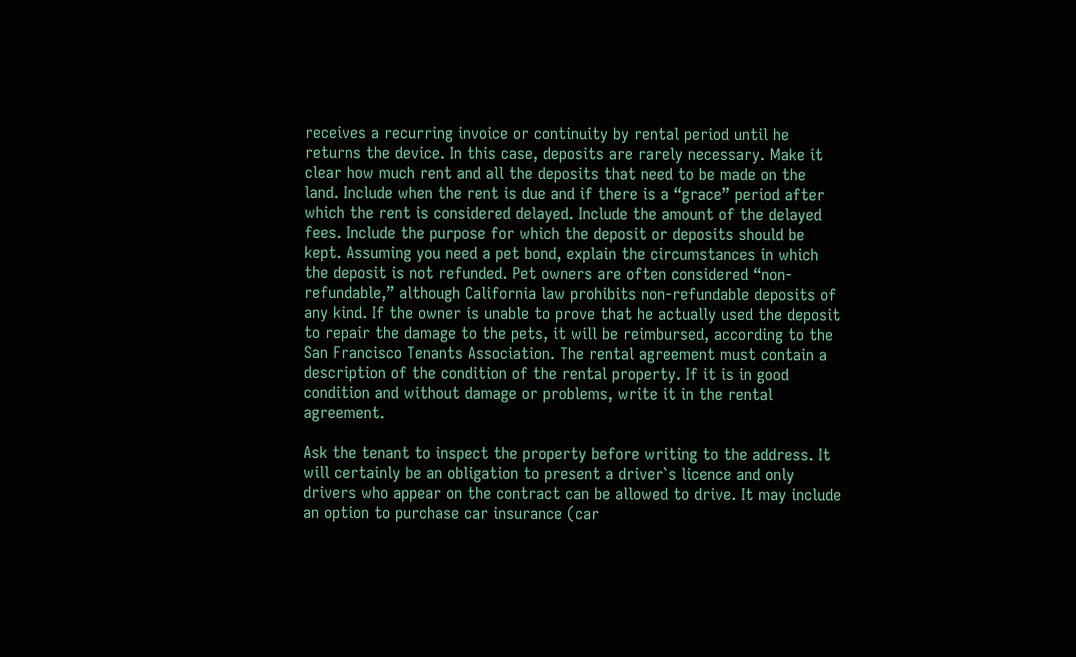receives a recurring invoice or continuity by rental period until he returns the device. In this case, deposits are rarely necessary. Make it clear how much rent and all the deposits that need to be made on the land. Include when the rent is due and if there is a “grace” period after which the rent is considered delayed. Include the amount of the delayed fees. Include the purpose for which the deposit or deposits should be kept. Assuming you need a pet bond, explain the circumstances in which the deposit is not refunded. Pet owners are often considered “non-refundable,” although California law prohibits non-refundable deposits of any kind. If the owner is unable to prove that he actually used the deposit to repair the damage to the pets, it will be reimbursed, according to the San Francisco Tenants Association. The rental agreement must contain a description of the condition of the rental property. If it is in good condition and without damage or problems, write it in the rental agreement.

Ask the tenant to inspect the property before writing to the address. It will certainly be an obligation to present a driver`s licence and only drivers who appear on the contract can be allowed to drive. It may include an option to purchase car insurance (car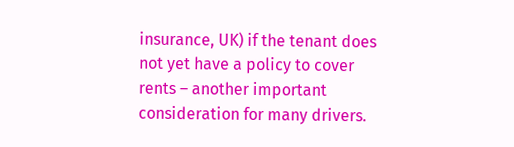insurance, UK) if the tenant does not yet have a policy to cover rents – another important consideration for many drivers.